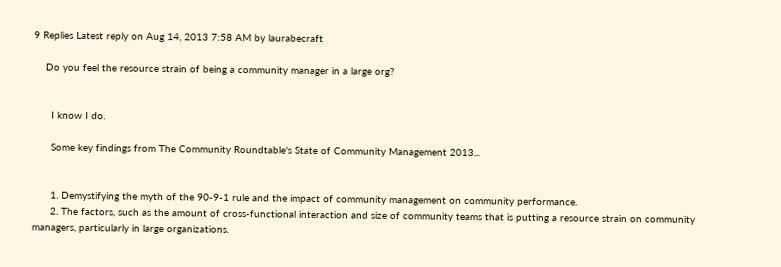9 Replies Latest reply on Aug 14, 2013 7:58 AM by laurabecraft

    Do you feel the resource strain of being a community manager in a large org?


      I know I do.

      Some key findings from The Community Roundtable's State of Community Management 2013...


      1. Demystifying the myth of the 90-9-1 rule and the impact of community management on community performance.
      2. The factors, such as the amount of cross-functional interaction and size of community teams that is putting a resource strain on community managers, particularly in large organizations.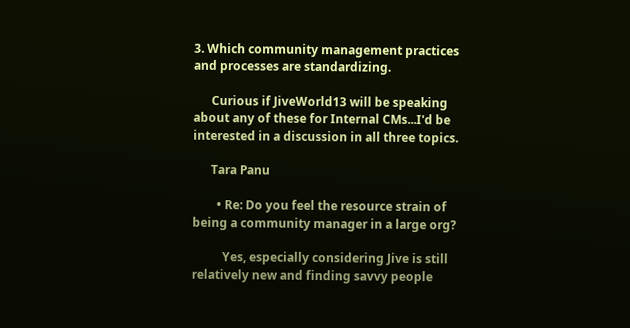3. Which community management practices and processes are standardizing.

      Curious if JiveWorld13 will be speaking about any of these for Internal CMs...I'd be interested in a discussion in all three topics.

      Tara Panu

        • Re: Do you feel the resource strain of being a community manager in a large org?

          Yes, especially considering Jive is still relatively new and finding savvy people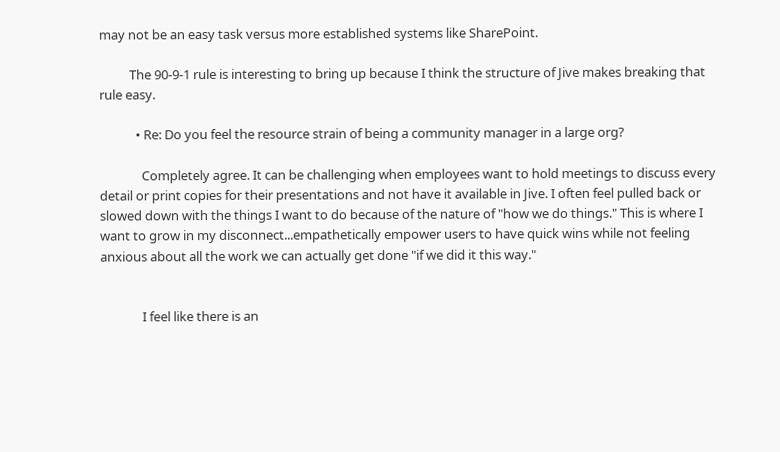may not be an easy task versus more established systems like SharePoint.

          The 90-9-1 rule is interesting to bring up because I think the structure of Jive makes breaking that rule easy.

            • Re: Do you feel the resource strain of being a community manager in a large org?

              Completely agree. It can be challenging when employees want to hold meetings to discuss every detail or print copies for their presentations and not have it available in Jive. I often feel pulled back or slowed down with the things I want to do because of the nature of "how we do things." This is where I want to grow in my disconnect...empathetically empower users to have quick wins while not feeling anxious about all the work we can actually get done "if we did it this way."


              I feel like there is an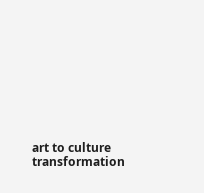art to culture transformation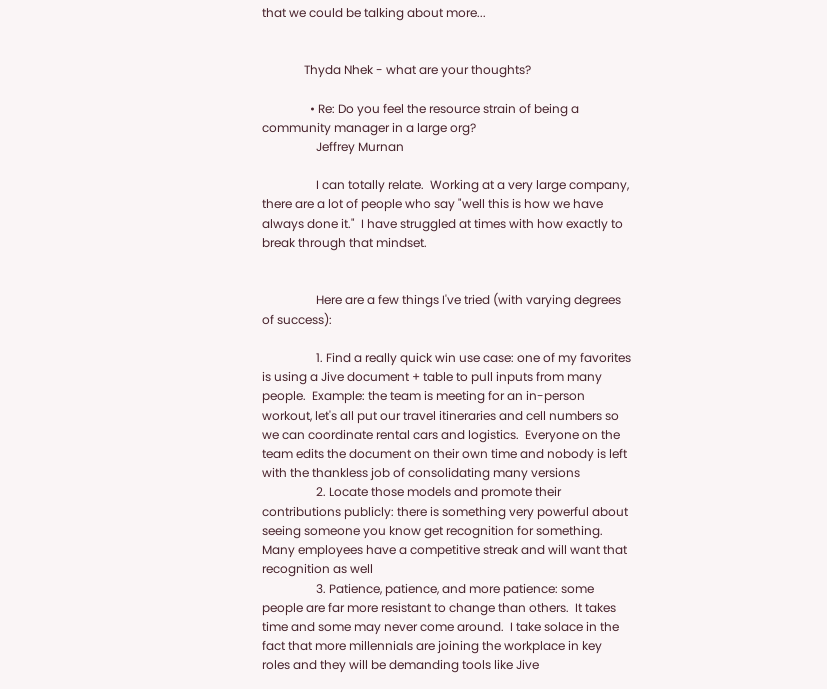that we could be talking about more...


              Thyda Nhek - what are your thoughts?

                • Re: Do you feel the resource strain of being a community manager in a large org?
                  Jeffrey Murnan

                  I can totally relate.  Working at a very large company, there are a lot of people who say "well this is how we have always done it."  I have struggled at times with how exactly to break through that mindset.


                  Here are a few things I've tried (with varying degrees of success):

                  1. Find a really quick win use case: one of my favorites is using a Jive document + table to pull inputs from many people.  Example: the team is meeting for an in-person workout, let's all put our travel itineraries and cell numbers so we can coordinate rental cars and logistics.  Everyone on the team edits the document on their own time and nobody is left with the thankless job of consolidating many versions
                  2. Locate those models and promote their contributions publicly: there is something very powerful about seeing someone you know get recognition for something.  Many employees have a competitive streak and will want that recognition as well
                  3. Patience, patience, and more patience: some people are far more resistant to change than others.  It takes time and some may never come around.  I take solace in the fact that more millennials are joining the workplace in key roles and they will be demanding tools like Jive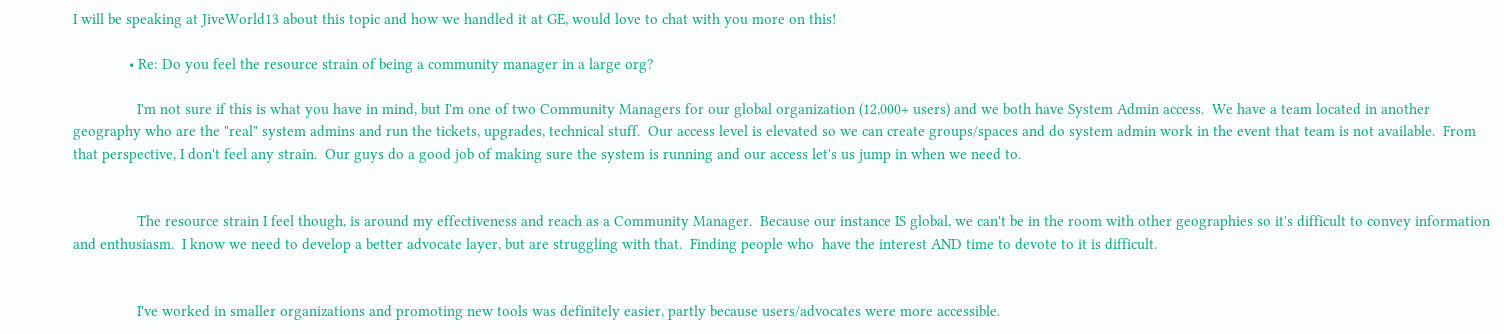I will be speaking at JiveWorld13 about this topic and how we handled it at GE, would love to chat with you more on this!

              • Re: Do you feel the resource strain of being a community manager in a large org?

                I'm not sure if this is what you have in mind, but I'm one of two Community Managers for our global organization (12,000+ users) and we both have System Admin access.  We have a team located in another geography who are the "real" system admins and run the tickets, upgrades, technical stuff.  Our access level is elevated so we can create groups/spaces and do system admin work in the event that team is not available.  From that perspective, I don't feel any strain.  Our guys do a good job of making sure the system is running and our access let's us jump in when we need to.


                The resource strain I feel though, is around my effectiveness and reach as a Community Manager.  Because our instance IS global, we can't be in the room with other geographies so it's difficult to convey information and enthusiasm.  I know we need to develop a better advocate layer, but are struggling with that.  Finding people who  have the interest AND time to devote to it is difficult.


                I've worked in smaller organizations and promoting new tools was definitely easier, partly because users/advocates were more accessible.